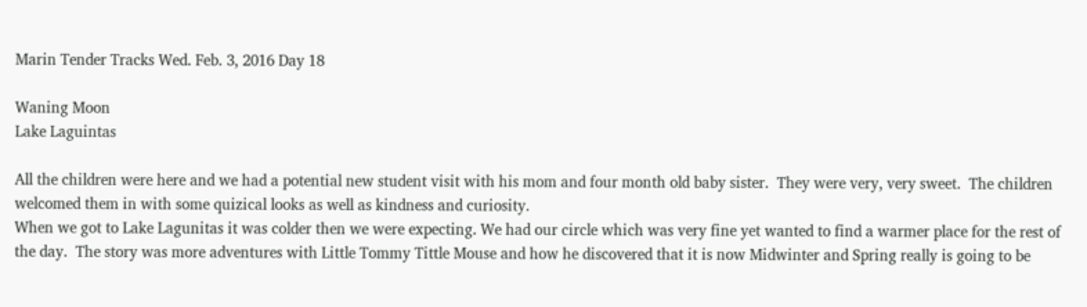Marin Tender Tracks Wed. Feb. 3, 2016 Day 18

Waning Moon
Lake Laguintas

All the children were here and we had a potential new student visit with his mom and four month old baby sister.  They were very, very sweet.  The children welcomed them in with some quizical looks as well as kindness and curiosity.
When we got to Lake Lagunitas it was colder then we were expecting. We had our circle which was very fine yet wanted to find a warmer place for the rest of the day.  The story was more adventures with Little Tommy Tittle Mouse and how he discovered that it is now Midwinter and Spring really is going to be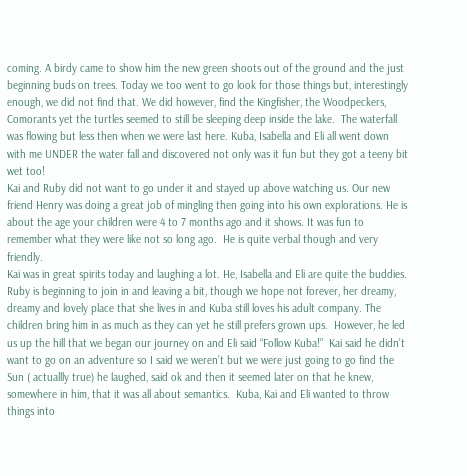coming. A birdy came to show him the new green shoots out of the ground and the just beginning buds on trees. Today we too went to go look for those things but, interestingly enough, we did not find that. We did however, find the Kingfisher, the Woodpeckers, Comorants yet the turtles seemed to still be sleeping deep inside the lake.  The waterfall was flowing but less then when we were last here. Kuba, Isabella and Eli all went down with me UNDER the water fall and discovered not only was it fun but they got a teeny bit wet too!
Kai and Ruby did not want to go under it and stayed up above watching us. Our new friend Henry was doing a great job of mingling then going into his own explorations. He is about the age your children were 4 to 7 months ago and it shows. It was fun to remember what they were like not so long ago.  He is quite verbal though and very friendly.
Kai was in great spirits today and laughing a lot. He, Isabella and Eli are quite the buddies. Ruby is beginning to join in and leaving a bit, though we hope not forever, her dreamy, dreamy and lovely place that she lives in and Kuba still loves his adult company. The children bring him in as much as they can yet he still prefers grown ups.  However, he led us up the hill that we began our journey on and Eli said “Follow Kuba!”  Kai said he didn’t want to go on an adventure so I said we weren’t but we were just going to go find the Sun ( actuallly true) he laughed, said ok and then it seemed later on that he knew, somewhere in him, that it was all about semantics.  Kuba, Kai and Eli wanted to throw things into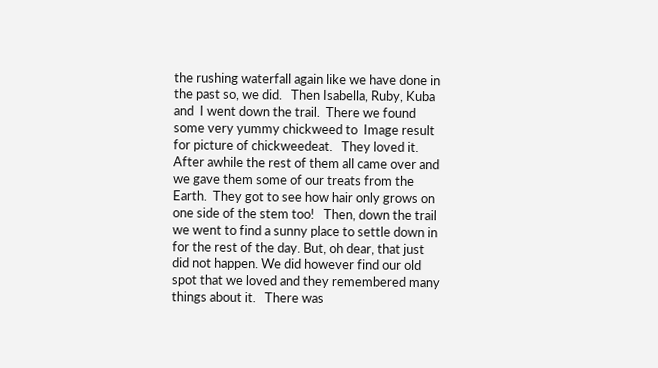the rushing waterfall again like we have done in the past so, we did.   Then Isabella, Ruby, Kuba and  I went down the trail.  There we found some very yummy chickweed to  Image result for picture of chickweedeat.   They loved it. After awhile the rest of them all came over and we gave them some of our treats from the Earth.  They got to see how hair only grows on one side of the stem too!   Then, down the trail we went to find a sunny place to settle down in for the rest of the day. But, oh dear, that just did not happen. We did however find our old spot that we loved and they remembered many things about it.   There was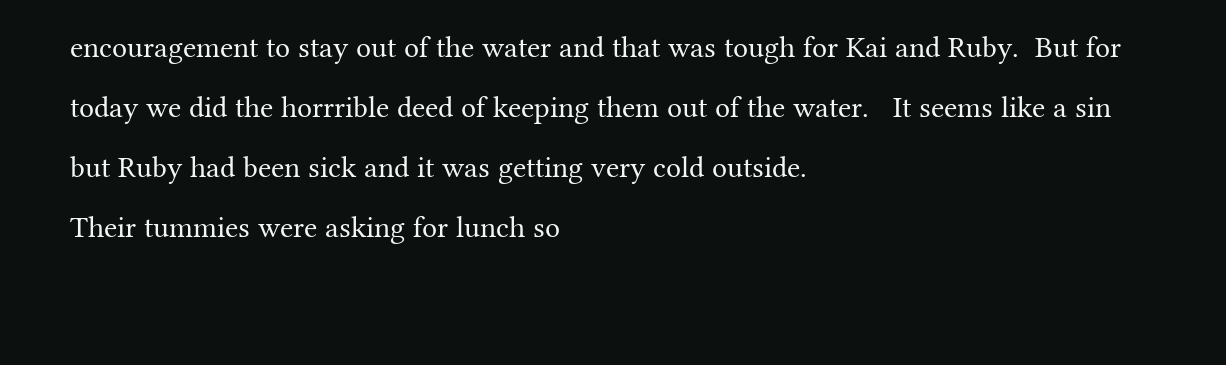encouragement to stay out of the water and that was tough for Kai and Ruby.  But for today we did the horrrible deed of keeping them out of the water.   It seems like a sin but Ruby had been sick and it was getting very cold outside.
Their tummies were asking for lunch so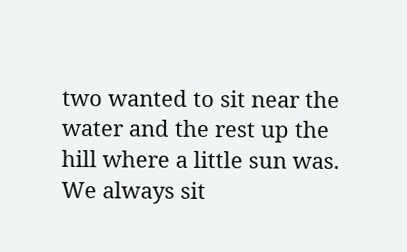two wanted to sit near the water and the rest up the hill where a little sun was.  We always sit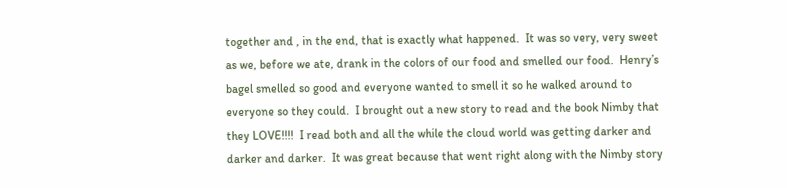together and , in the end, that is exactly what happened.  It was so very, very sweet as we, before we ate, drank in the colors of our food and smelled our food.  Henry’s bagel smelled so good and everyone wanted to smell it so he walked around to everyone so they could.  I brought out a new story to read and the book Nimby that they LOVE!!!!  I read both and all the while the cloud world was getting darker and darker and darker.  It was great because that went right along with the Nimby story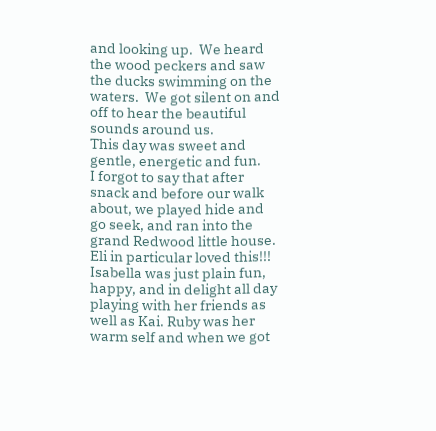and looking up.  We heard the wood peckers and saw the ducks swimming on the waters.  We got silent on and off to hear the beautiful sounds around us.
This day was sweet and gentle, energetic and fun.
I forgot to say that after snack and before our walk about, we played hide and go seek, and ran into the grand Redwood little house. Eli in particular loved this!!!
Isabella was just plain fun, happy, and in delight all day playing with her friends as well as Kai. Ruby was her warm self and when we got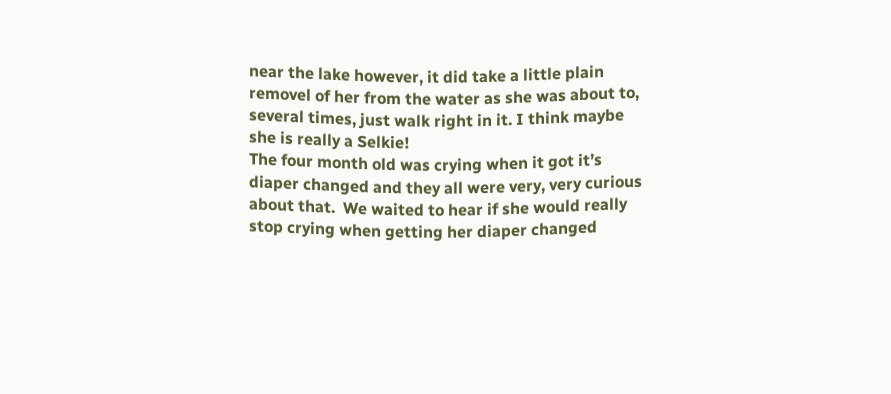near the lake however, it did take a little plain removel of her from the water as she was about to, several times, just walk right in it. I think maybe she is really a Selkie!
The four month old was crying when it got it’s diaper changed and they all were very, very curious about that.  We waited to hear if she would really stop crying when getting her diaper changed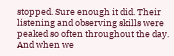stopped. Sure enough it did. Their listening and observing skills were peaked so often throughout the day.  And when we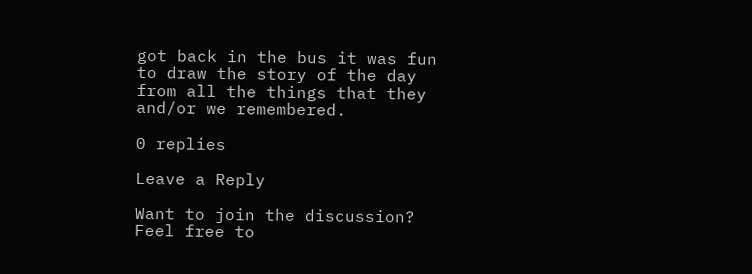got back in the bus it was fun to draw the story of the day from all the things that they and/or we remembered.

0 replies

Leave a Reply

Want to join the discussion?
Feel free to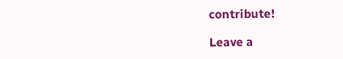contribute!

Leave a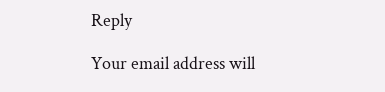Reply

Your email address will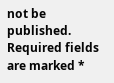not be published. Required fields are marked *